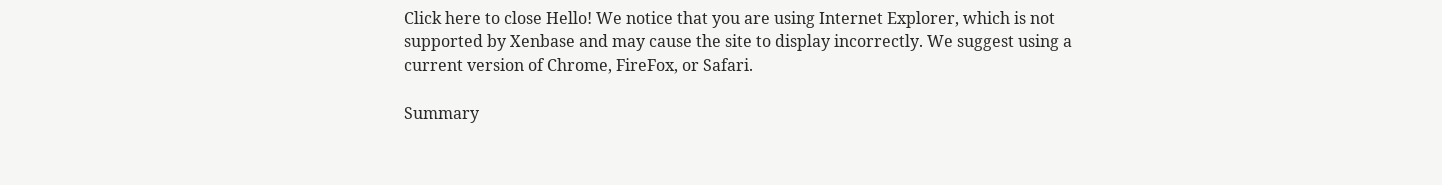Click here to close Hello! We notice that you are using Internet Explorer, which is not supported by Xenbase and may cause the site to display incorrectly. We suggest using a current version of Chrome, FireFox, or Safari.

Summary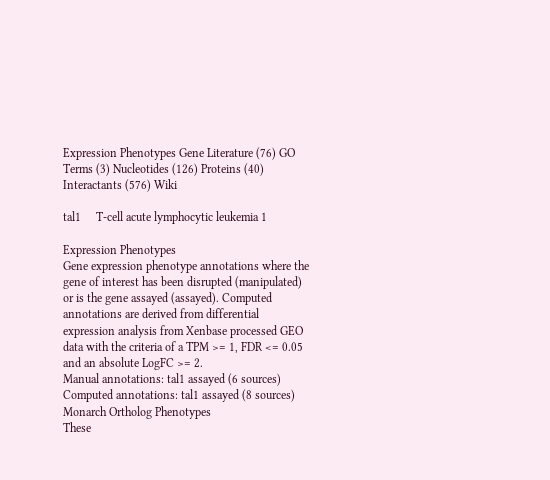Expression Phenotypes Gene Literature (76) GO Terms (3) Nucleotides (126) Proteins (40) Interactants (576) Wiki

tal1     T-cell acute lymphocytic leukemia 1

Expression Phenotypes
Gene expression phenotype annotations where the gene of interest has been disrupted (manipulated) or is the gene assayed (assayed). Computed annotations are derived from differential expression analysis from Xenbase processed GEO data with the criteria of a TPM >= 1, FDR <= 0.05 and an absolute LogFC >= 2.
Manual annotations: tal1 assayed (6 sources)
Computed annotations: tal1 assayed (8 sources)
Monarch Ortholog Phenotypes
These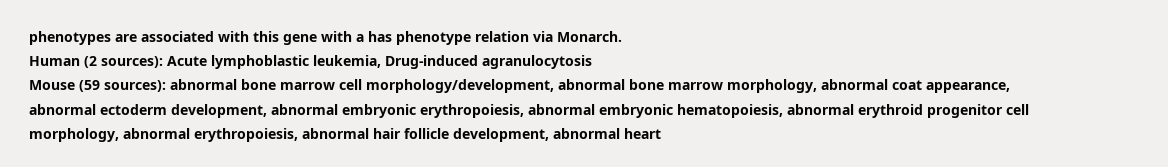phenotypes are associated with this gene with a has phenotype relation via Monarch.
Human (2 sources): Acute lymphoblastic leukemia, Drug-induced agranulocytosis
Mouse (59 sources): abnormal bone marrow cell morphology/development, abnormal bone marrow morphology, abnormal coat appearance, abnormal ectoderm development, abnormal embryonic erythropoiesis, abnormal embryonic hematopoiesis, abnormal erythroid progenitor cell morphology, abnormal erythropoiesis, abnormal hair follicle development, abnormal heart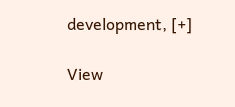development, [+]

View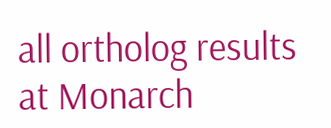all ortholog results at Monarch